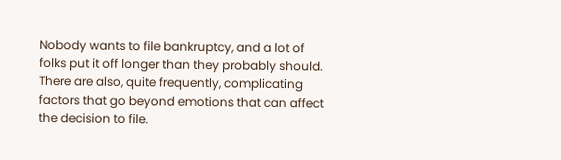Nobody wants to file bankruptcy, and a lot of folks put it off longer than they probably should. There are also, quite frequently, complicating factors that go beyond emotions that can affect the decision to file.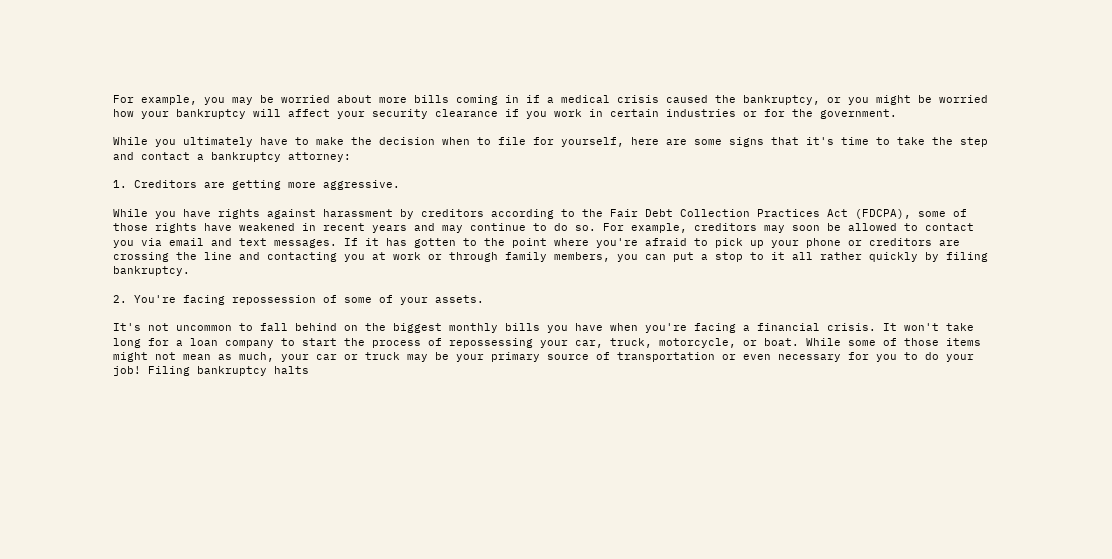For example, you may be worried about more bills coming in if a medical crisis caused the bankruptcy, or you might be worried how your bankruptcy will affect your security clearance if you work in certain industries or for the government.

While you ultimately have to make the decision when to file for yourself, here are some signs that it's time to take the step and contact a bankruptcy attorney:

1. Creditors are getting more aggressive.

While you have rights against harassment by creditors according to the Fair Debt Collection Practices Act (FDCPA), some of those rights have weakened in recent years and may continue to do so. For example, creditors may soon be allowed to contact you via email and text messages. If it has gotten to the point where you're afraid to pick up your phone or creditors are crossing the line and contacting you at work or through family members, you can put a stop to it all rather quickly by filing bankruptcy.

2. You're facing repossession of some of your assets.

It's not uncommon to fall behind on the biggest monthly bills you have when you're facing a financial crisis. It won't take long for a loan company to start the process of repossessing your car, truck, motorcycle, or boat. While some of those items might not mean as much, your car or truck may be your primary source of transportation or even necessary for you to do your job! Filing bankruptcy halts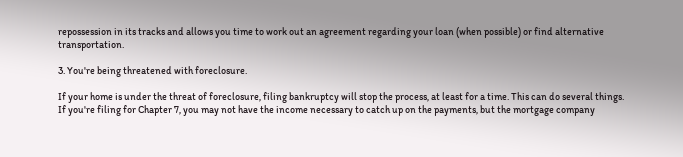repossession in its tracks and allows you time to work out an agreement regarding your loan (when possible) or find alternative transportation.

3. You're being threatened with foreclosure.

If your home is under the threat of foreclosure, filing bankruptcy will stop the process, at least for a time. This can do several things. If you're filing for Chapter 7, you may not have the income necessary to catch up on the payments, but the mortgage company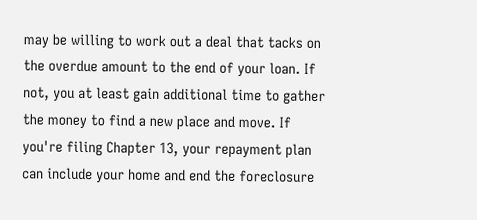may be willing to work out a deal that tacks on the overdue amount to the end of your loan. If not, you at least gain additional time to gather the money to find a new place and move. If you're filing Chapter 13, your repayment plan can include your home and end the foreclosure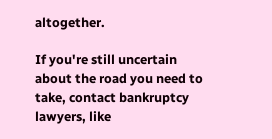altogether.

If you're still uncertain about the road you need to take, contact bankruptcy lawyers, like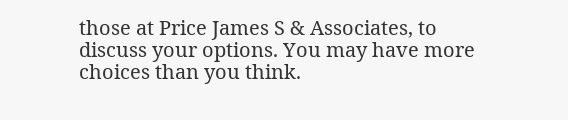those at Price James S & Associates, to discuss your options. You may have more choices than you think.